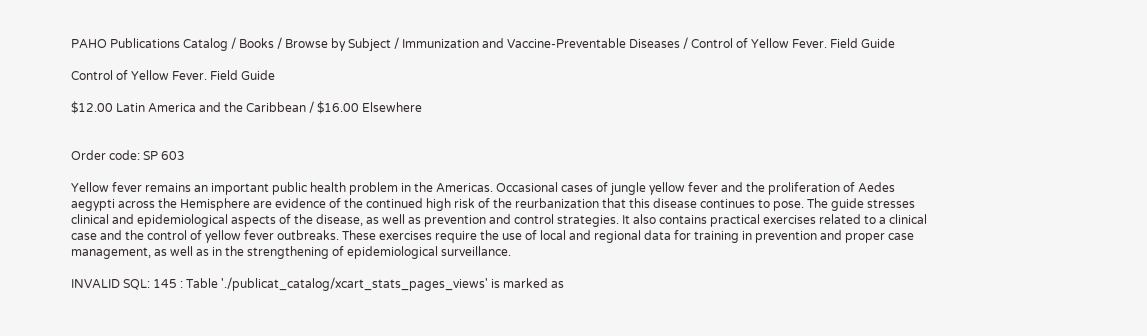PAHO Publications Catalog / Books / Browse by Subject / Immunization and Vaccine-Preventable Diseases / Control of Yellow Fever. Field Guide

Control of Yellow Fever. Field Guide

$12.00 Latin America and the Caribbean / $16.00 Elsewhere


Order code: SP 603

Yellow fever remains an important public health problem in the Americas. Occasional cases of jungle yellow fever and the proliferation of Aedes aegypti across the Hemisphere are evidence of the continued high risk of the reurbanization that this disease continues to pose. The guide stresses clinical and epidemiological aspects of the disease, as well as prevention and control strategies. It also contains practical exercises related to a clinical case and the control of yellow fever outbreaks. These exercises require the use of local and regional data for training in prevention and proper case management, as well as in the strengthening of epidemiological surveillance.

INVALID SQL: 145 : Table './publicat_catalog/xcart_stats_pages_views' is marked as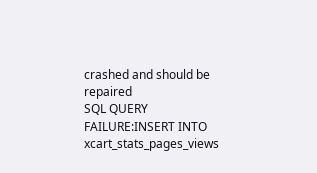crashed and should be repaired
SQL QUERY FAILURE:INSERT INTO xcart_stats_pages_views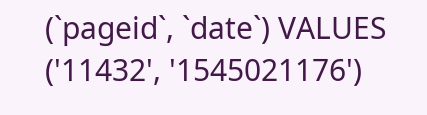(`pageid`, `date`) VALUES ('11432', '1545021176')